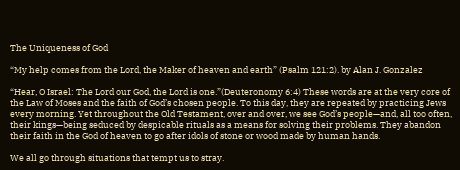The Uniqueness of God

“My help comes from the Lord, the Maker of heaven and earth” (Psalm 121:2). by Alan J. Gonzalez

“Hear, O Israel: The Lord our God, the Lord is one.”(Deuteronomy 6:4) These words are at the very core of the Law of Moses and the faith of God’s chosen people. To this day, they are repeated by practicing Jews every morning. Yet throughout the Old Testament, over and over, we see God’s people—and, all too often, their kings—being seduced by despicable rituals as a means for solving their problems. They abandon their faith in the God of heaven to go after idols of stone or wood made by human hands.

We all go through situations that tempt us to stray.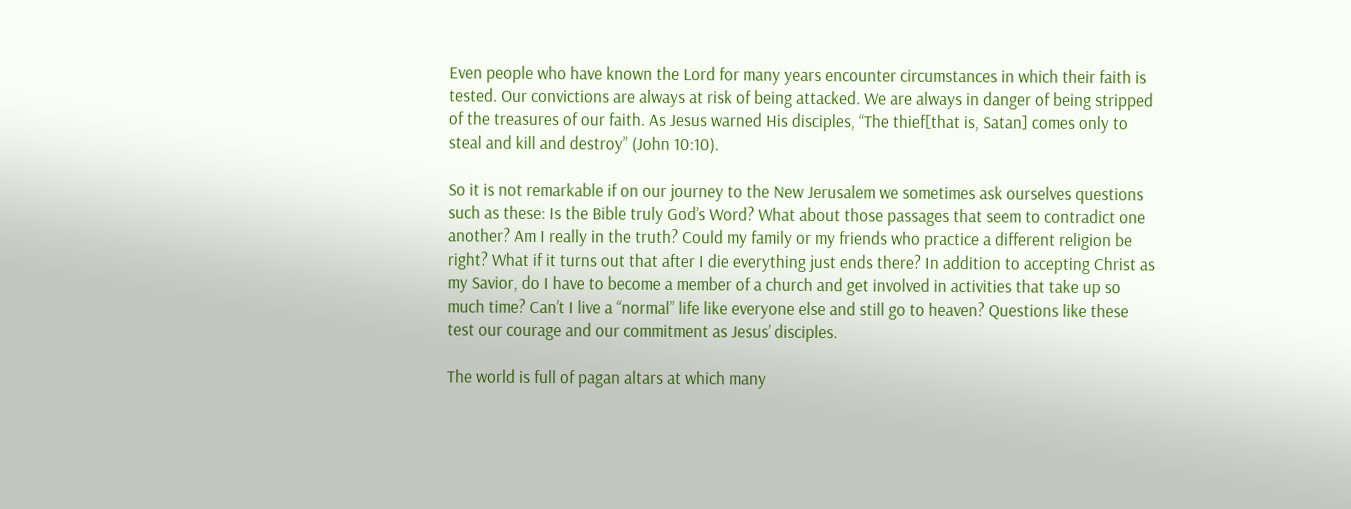Even people who have known the Lord for many years encounter circumstances in which their faith is tested. Our convictions are always at risk of being attacked. We are always in danger of being stripped of the treasures of our faith. As Jesus warned His disciples, “The thief[that is, Satan] comes only to steal and kill and destroy” (John 10:10).

So it is not remarkable if on our journey to the New Jerusalem we sometimes ask ourselves questions such as these: Is the Bible truly God’s Word? What about those passages that seem to contradict one another? Am I really in the truth? Could my family or my friends who practice a different religion be right? What if it turns out that after I die everything just ends there? In addition to accepting Christ as my Savior, do I have to become a member of a church and get involved in activities that take up so much time? Can’t I live a “normal” life like everyone else and still go to heaven? Questions like these test our courage and our commitment as Jesus’ disciples.

The world is full of pagan altars at which many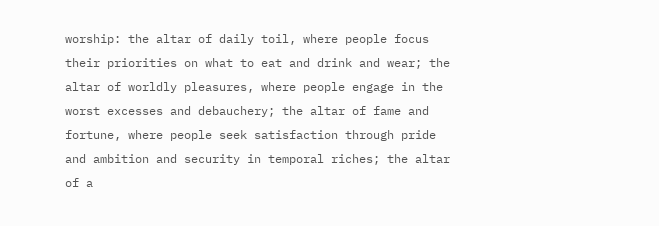worship: the altar of daily toil, where people focus their priorities on what to eat and drink and wear; the altar of worldly pleasures, where people engage in the worst excesses and debauchery; the altar of fame and fortune, where people seek satisfaction through pride and ambition and security in temporal riches; the altar of a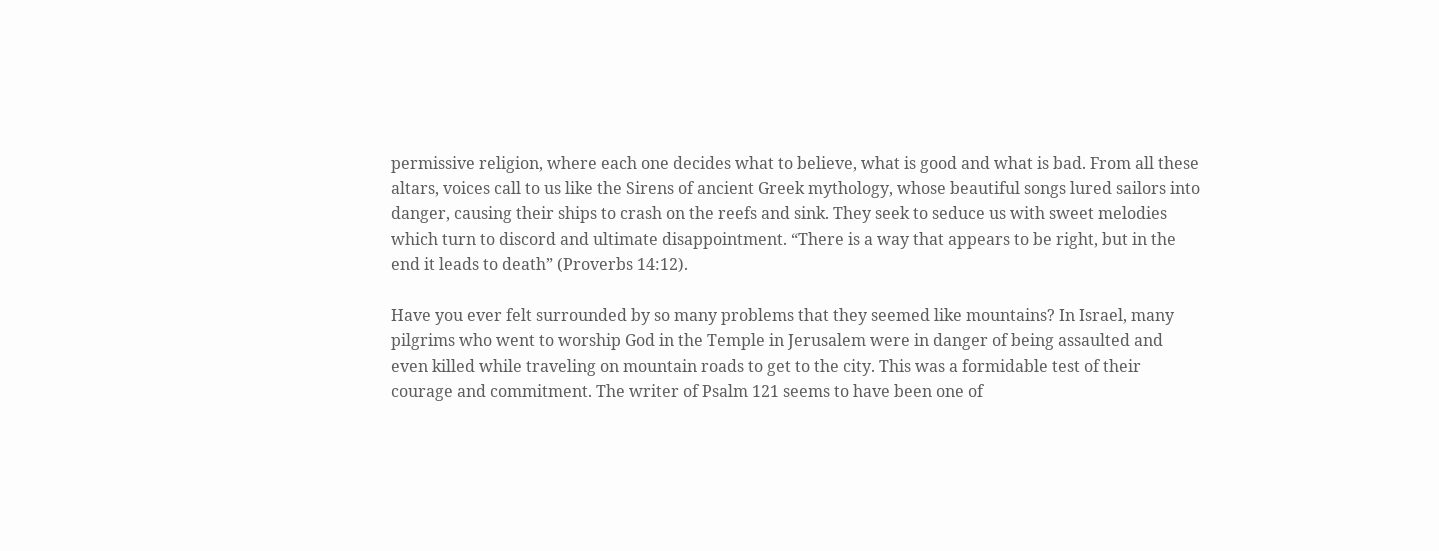permissive religion, where each one decides what to believe, what is good and what is bad. From all these altars, voices call to us like the Sirens of ancient Greek mythology, whose beautiful songs lured sailors into danger, causing their ships to crash on the reefs and sink. They seek to seduce us with sweet melodies which turn to discord and ultimate disappointment. “There is a way that appears to be right, but in the end it leads to death” (Proverbs 14:12).

Have you ever felt surrounded by so many problems that they seemed like mountains? In Israel, many pilgrims who went to worship God in the Temple in Jerusalem were in danger of being assaulted and even killed while traveling on mountain roads to get to the city. This was a formidable test of their courage and commitment. The writer of Psalm 121 seems to have been one of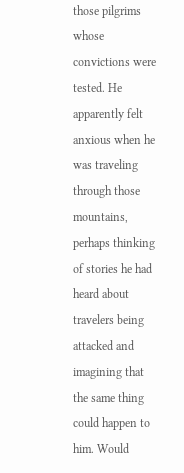those pilgrims whose convictions were tested. He apparently felt anxious when he was traveling through those mountains, perhaps thinking of stories he had heard about travelers being attacked and imagining that the same thing could happen to him. Would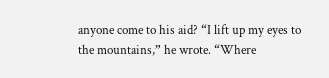anyone come to his aid? “I lift up my eyes to the mountains,” he wrote. “Where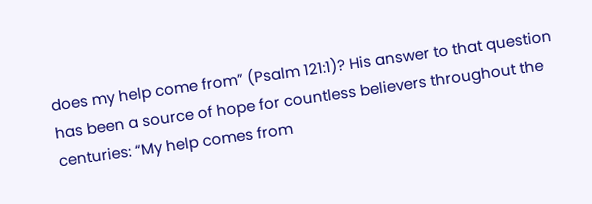does my help come from” (Psalm 121:1)? His answer to that question has been a source of hope for countless believers throughout the centuries: “My help comes from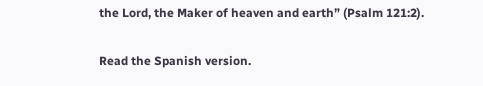the Lord, the Maker of heaven and earth” (Psalm 121:2).

Read the Spanish version.